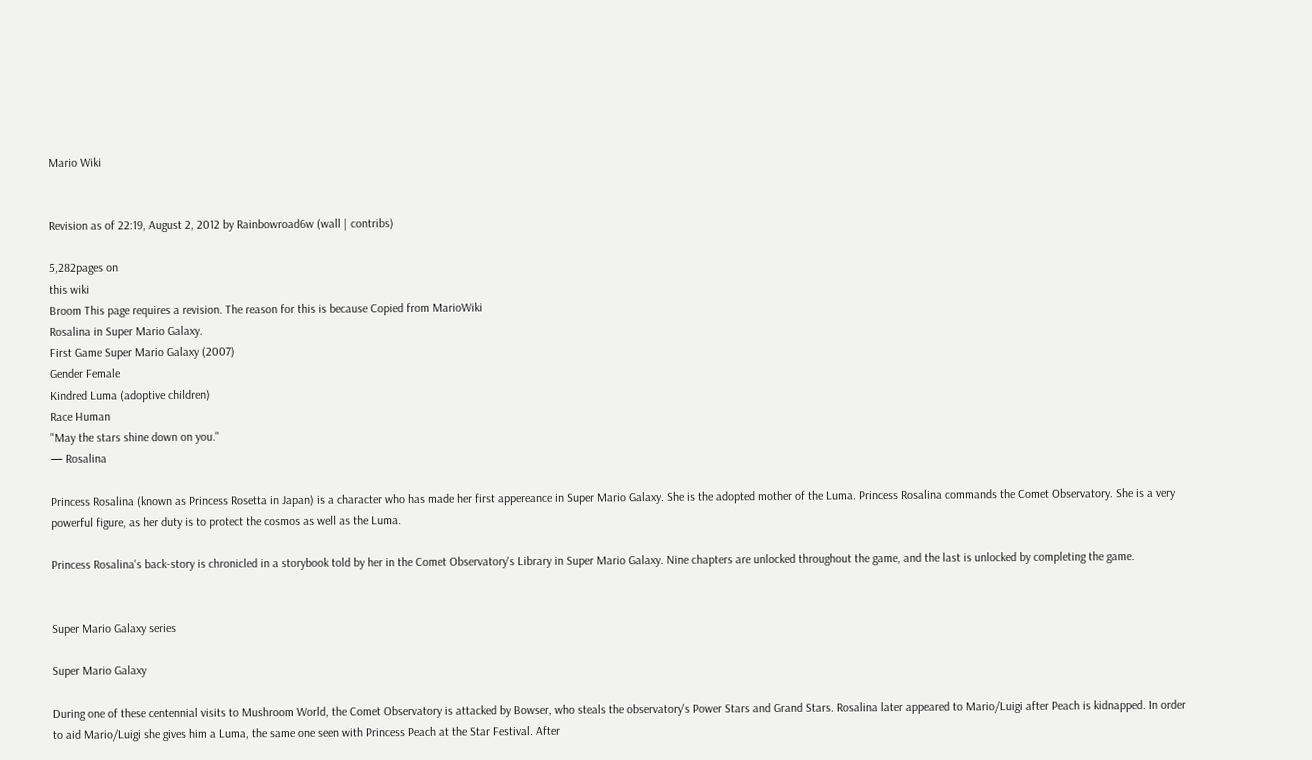Mario Wiki


Revision as of 22:19, August 2, 2012 by Rainbowroad6w (wall | contribs)

5,282pages on
this wiki
Broom This page requires a revision. The reason for this is because Copied from MarioWiki
Rosalina in Super Mario Galaxy.
First Game Super Mario Galaxy (2007)
Gender Female
Kindred Luma (adoptive children)
Race Human
"May the stars shine down on you."
— Rosalina

Princess Rosalina (known as Princess Rosetta in Japan) is a character who has made her first appereance in Super Mario Galaxy. She is the adopted mother of the Luma. Princess Rosalina commands the Comet Observatory. She is a very powerful figure, as her duty is to protect the cosmos as well as the Luma.

Princess Rosalina's back-story is chronicled in a storybook told by her in the Comet Observatory's Library in Super Mario Galaxy. Nine chapters are unlocked throughout the game, and the last is unlocked by completing the game.


Super Mario Galaxy series

Super Mario Galaxy

During one of these centennial visits to Mushroom World, the Comet Observatory is attacked by Bowser, who steals the observatory's Power Stars and Grand Stars. Rosalina later appeared to Mario/Luigi after Peach is kidnapped. In order to aid Mario/Luigi she gives him a Luma, the same one seen with Princess Peach at the Star Festival. After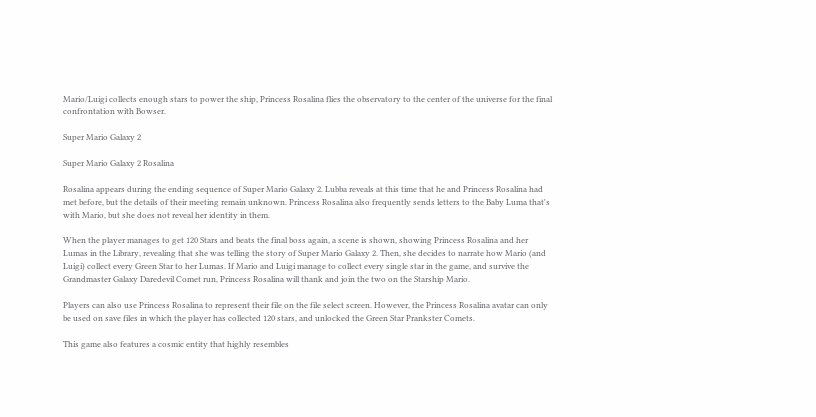Mario/Luigi collects enough stars to power the ship, Princess Rosalina flies the observatory to the center of the universe for the final confrontation with Bowser.

Super Mario Galaxy 2

Super Mario Galaxy 2 Rosalina

Rosalina appears during the ending sequence of Super Mario Galaxy 2. Lubba reveals at this time that he and Princess Rosalina had met before, but the details of their meeting remain unknown. Princess Rosalina also frequently sends letters to the Baby Luma that's with Mario, but she does not reveal her identity in them.

When the player manages to get 120 Stars and beats the final boss again, a scene is shown, showing Princess Rosalina and her Lumas in the Library, revealing that she was telling the story of Super Mario Galaxy 2. Then, she decides to narrate how Mario (and Luigi) collect every Green Star to her Lumas. If Mario and Luigi manage to collect every single star in the game, and survive the Grandmaster Galaxy Daredevil Comet run, Princess Rosalina will thank and join the two on the Starship Mario.

Players can also use Princess Rosalina to represent their file on the file select screen. However, the Princess Rosalina avatar can only be used on save files in which the player has collected 120 stars, and unlocked the Green Star Prankster Comets.

This game also features a cosmic entity that highly resembles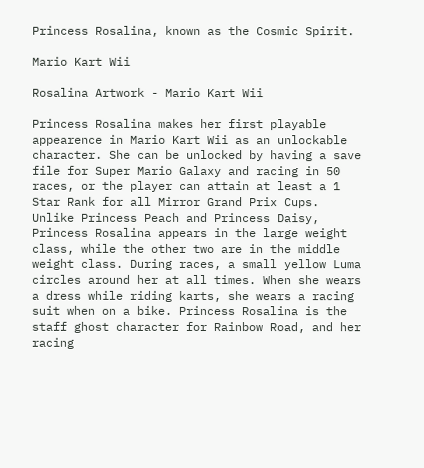Princess Rosalina, known as the Cosmic Spirit.

Mario Kart Wii

Rosalina Artwork - Mario Kart Wii

Princess Rosalina makes her first playable appearence in Mario Kart Wii as an unlockable character. She can be unlocked by having a save file for Super Mario Galaxy and racing in 50 races, or the player can attain at least a 1 Star Rank for all Mirror Grand Prix Cups. Unlike Princess Peach and Princess Daisy, Princess Rosalina appears in the large weight class, while the other two are in the middle weight class. During races, a small yellow Luma circles around her at all times. When she wears a dress while riding karts, she wears a racing suit when on a bike. Princess Rosalina is the staff ghost character for Rainbow Road, and her racing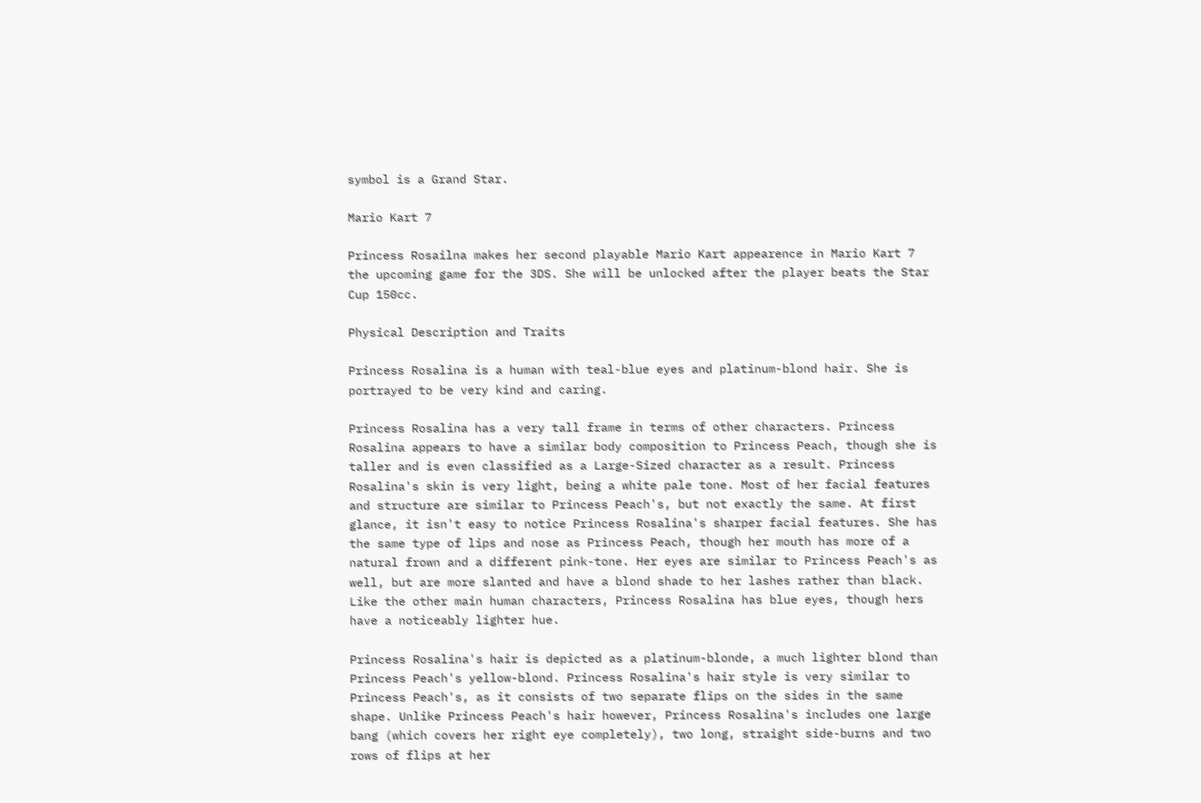symbol is a Grand Star.

Mario Kart 7

Princess Rosailna makes her second playable Mario Kart appearence in Mario Kart 7 the upcoming game for the 3DS. She will be unlocked after the player beats the Star Cup 150cc.

Physical Description and Traits

Princess Rosalina is a human with teal-blue eyes and platinum-blond hair. She is portrayed to be very kind and caring.

Princess Rosalina has a very tall frame in terms of other characters. Princess Rosalina appears to have a similar body composition to Princess Peach, though she is taller and is even classified as a Large-Sized character as a result. Princess Rosalina's skin is very light, being a white pale tone. Most of her facial features and structure are similar to Princess Peach's, but not exactly the same. At first glance, it isn't easy to notice Princess Rosalina's sharper facial features. She has the same type of lips and nose as Princess Peach, though her mouth has more of a natural frown and a different pink-tone. Her eyes are similar to Princess Peach's as well, but are more slanted and have a blond shade to her lashes rather than black. Like the other main human characters, Princess Rosalina has blue eyes, though hers have a noticeably lighter hue.

Princess Rosalina's hair is depicted as a platinum-blonde, a much lighter blond than Princess Peach's yellow-blond. Princess Rosalina's hair style is very similar to Princess Peach's, as it consists of two separate flips on the sides in the same shape. Unlike Princess Peach's hair however, Princess Rosalina's includes one large bang (which covers her right eye completely), two long, straight side-burns and two rows of flips at her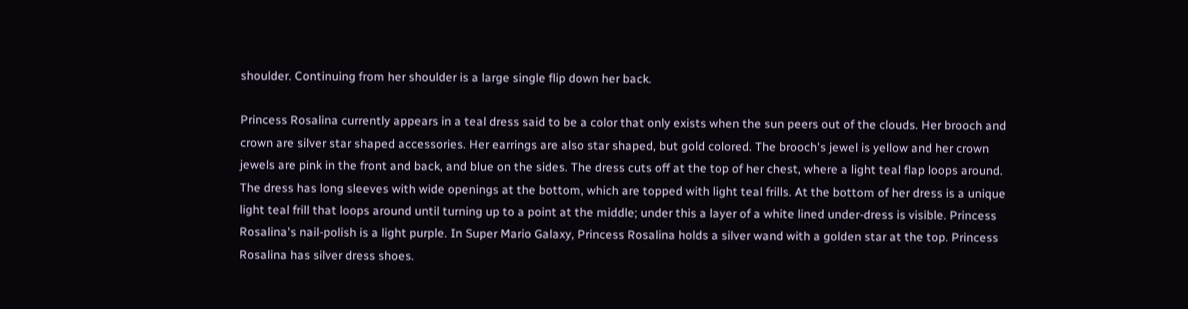shoulder. Continuing from her shoulder is a large single flip down her back.

Princess Rosalina currently appears in a teal dress said to be a color that only exists when the sun peers out of the clouds. Her brooch and crown are silver star shaped accessories. Her earrings are also star shaped, but gold colored. The brooch's jewel is yellow and her crown jewels are pink in the front and back, and blue on the sides. The dress cuts off at the top of her chest, where a light teal flap loops around. The dress has long sleeves with wide openings at the bottom, which are topped with light teal frills. At the bottom of her dress is a unique light teal frill that loops around until turning up to a point at the middle; under this a layer of a white lined under-dress is visible. Princess Rosalina's nail-polish is a light purple. In Super Mario Galaxy, Princess Rosalina holds a silver wand with a golden star at the top. Princess Rosalina has silver dress shoes.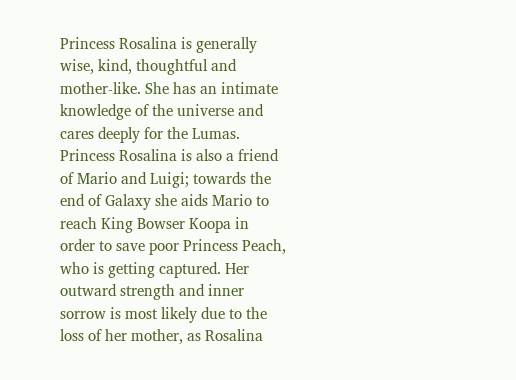Princess Rosalina is generally wise, kind, thoughtful and mother-like. She has an intimate knowledge of the universe and cares deeply for the Lumas. Princess Rosalina is also a friend of Mario and Luigi; towards the end of Galaxy she aids Mario to reach King Bowser Koopa in order to save poor Princess Peach, who is getting captured. Her outward strength and inner sorrow is most likely due to the loss of her mother, as Rosalina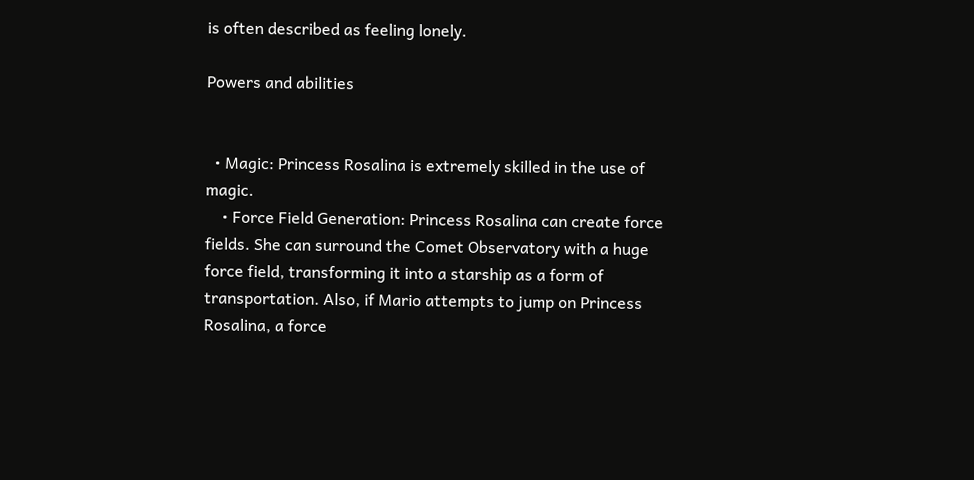is often described as feeling lonely.

Powers and abilities


  • Magic: Princess Rosalina is extremely skilled in the use of magic.
    • Force Field Generation: Princess Rosalina can create force fields. She can surround the Comet Observatory with a huge force field, transforming it into a starship as a form of transportation. Also, if Mario attempts to jump on Princess Rosalina, a force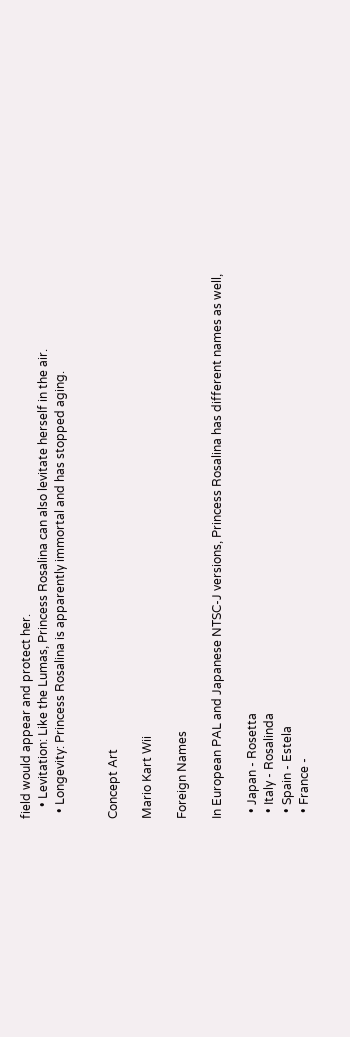field would appear and protect her.
    • Levitation: Like the Lumas, Princess Rosalina can also levitate herself in the air.
  • Longevity: Princess Rosalina is apparently immortal and has stopped aging.


Concept Art

Mario Kart Wii

Foreign Names

In European PAL and Japanese NTSC-J versions, Princess Rosalina has different names as well,

  • Japan - Rosetta
  • Italy - Rosalinda
  • Spain - Estela
  • France -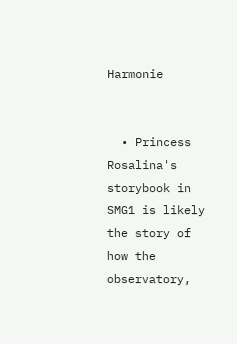Harmonie


  • Princess Rosalina's storybook in SMG1 is likely the story of how the observatory,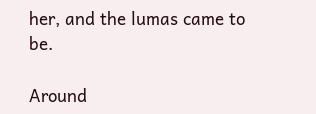her, and the lumas came to be.

Around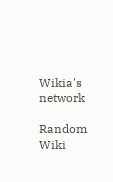Wikia's network

Random Wiki